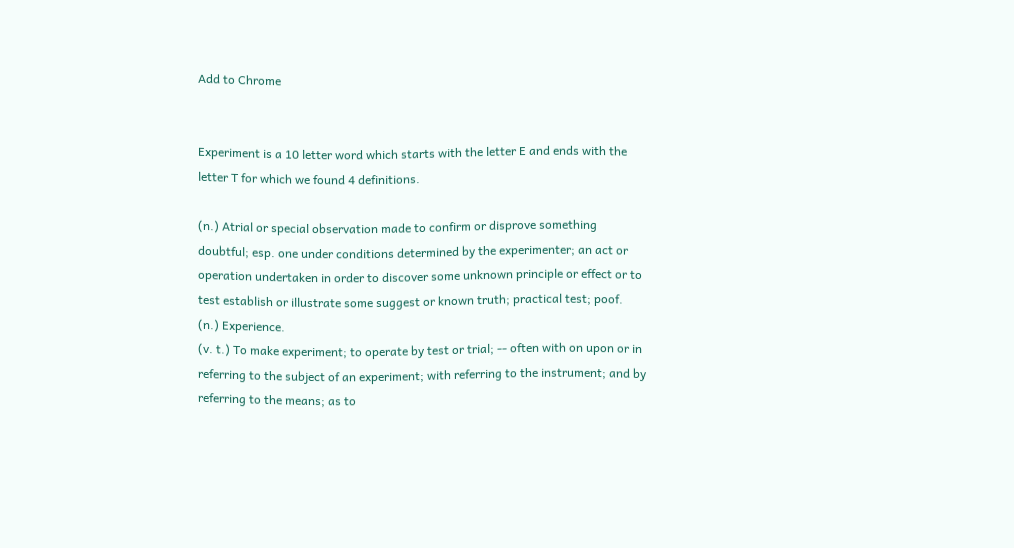Add to Chrome


Experiment is a 10 letter word which starts with the letter E and ends with the letter T for which we found 4 definitions.

(n.) Atrial or special observation made to confirm or disprove something doubtful; esp. one under conditions determined by the experimenter; an act or operation undertaken in order to discover some unknown principle or effect or to test establish or illustrate some suggest or known truth; practical test; poof.
(n.) Experience.
(v. t.) To make experiment; to operate by test or trial; -- often with on upon or in referring to the subject of an experiment; with referring to the instrument; and by referring to the means; as to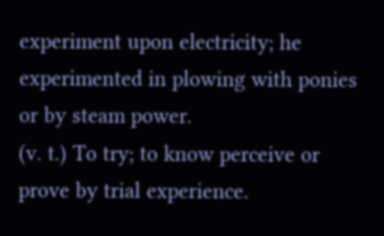experiment upon electricity; he experimented in plowing with ponies or by steam power.
(v. t.) To try; to know perceive or prove by trial experience.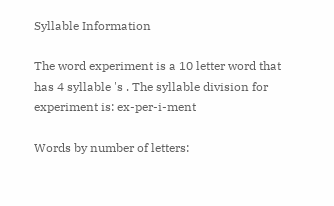Syllable Information

The word experiment is a 10 letter word that has 4 syllable 's . The syllable division for experiment is: ex-per-i-ment

Words by number of letters: